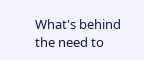What's behind the need to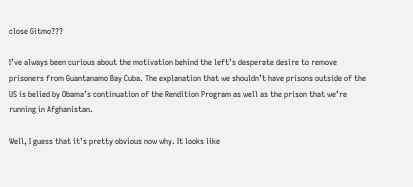close Gitmo???

I’ve always been curious about the motivation behind the left’s desperate desire to remove prisoners from Guantanamo Bay Cuba. The explanation that we shouldn’t have prisons outside of the US is belied by Obama’s continuation of the Rendition Program as well as the prison that we’re running in Afghanistan.

Well, I guess that it’s pretty obvious now why. It looks like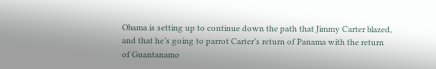Obama is setting up to continue down the path that Jimmy Carter blazed, and that he’s going to parrot Carter’s return of Panama with the return of Guantanamo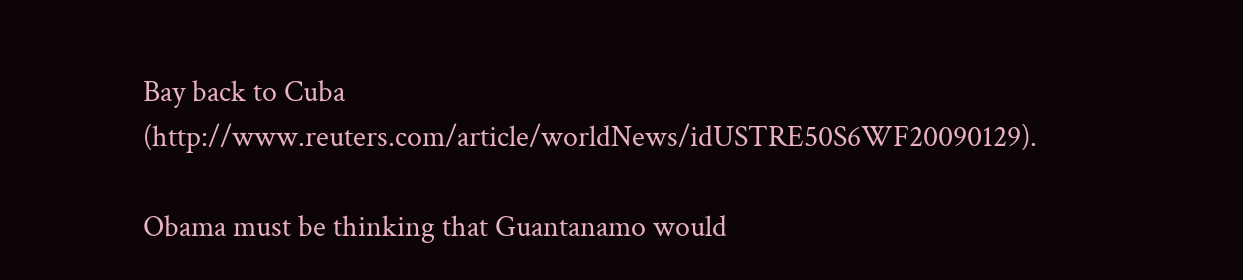Bay back to Cuba (http://www.reuters.com/article/worldNews/idUSTRE50S6WF20090129).

Obama must be thinking that Guantanamo would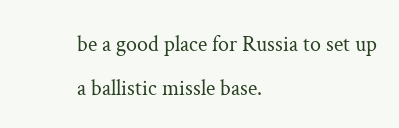be a good place for Russia to set up a ballistic missle base.